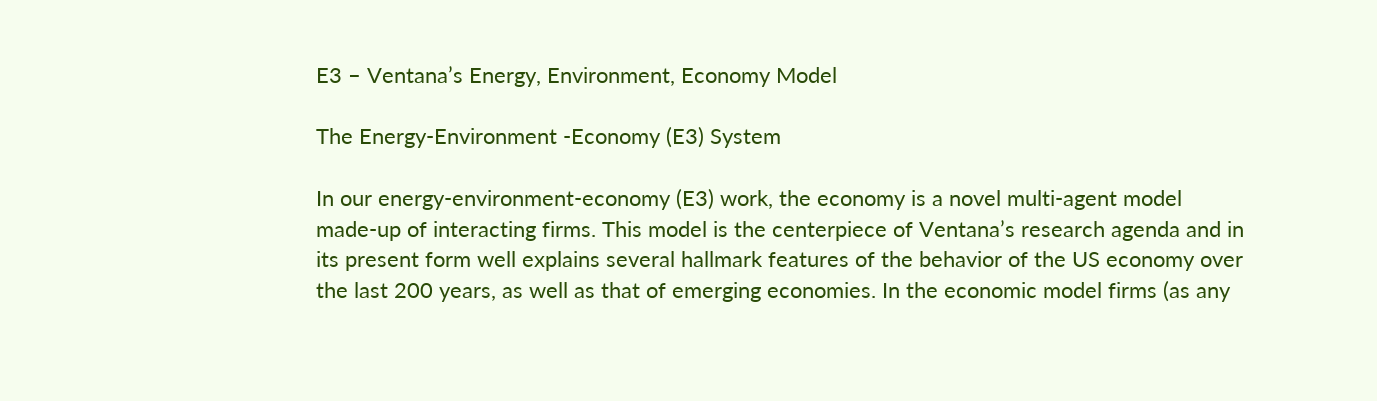E3 – Ventana’s Energy, Environment, Economy Model

The Energy-Environment -Economy (E3) System

In our energy-environment-economy (E3) work, the economy is a novel multi-agent model made-up of interacting firms. This model is the centerpiece of Ventana’s research agenda and in its present form well explains several hallmark features of the behavior of the US economy over the last 200 years, as well as that of emerging economies. In the economic model firms (as any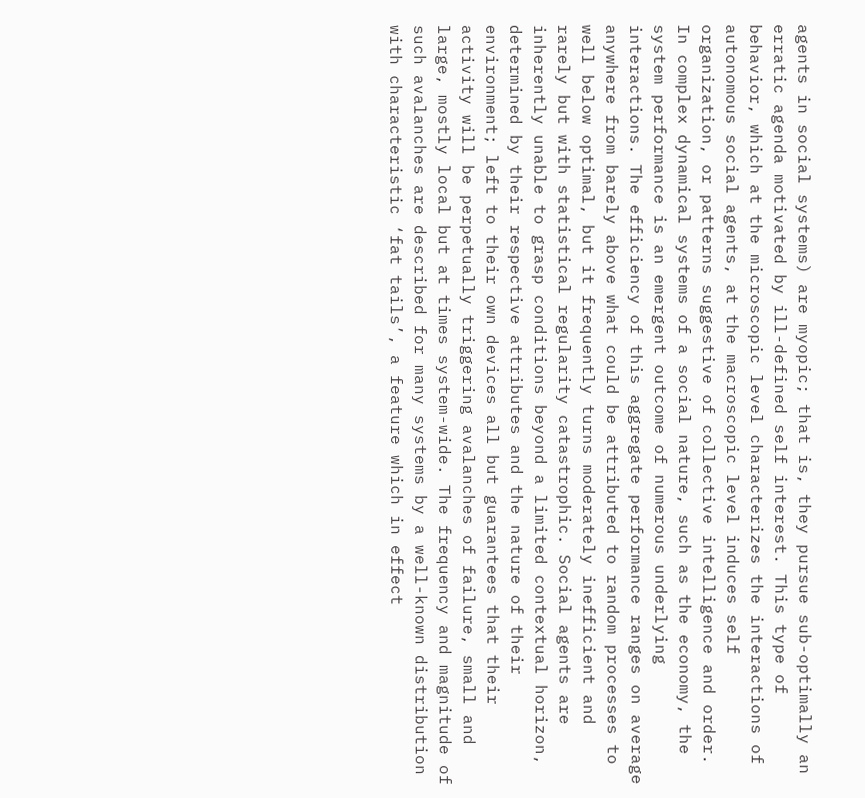agents in social systems) are myopic; that is, they pursue sub-optimally an erratic agenda motivated by ill-defined self interest. This type of behavior, which at the microscopic level characterizes the interactions of autonomous social agents, at the macroscopic level induces self organization, or patterns suggestive of collective intelligence and order. In complex dynamical systems of a social nature, such as the economy, the system performance is an emergent outcome of numerous underlying interactions. The efficiency of this aggregate performance ranges on average anywhere from barely above what could be attributed to random processes to well below optimal, but it frequently turns moderately inefficient and rarely but with statistical regularity catastrophic. Social agents are inherently unable to grasp conditions beyond a limited contextual horizon, determined by their respective attributes and the nature of their environment; left to their own devices all but guarantees that their activity will be perpetually triggering avalanches of failure, small and large, mostly local but at times system-wide. The frequency and magnitude of such avalanches are described for many systems by a well-known distribution with characteristic ‘fat tails’, a feature which in effect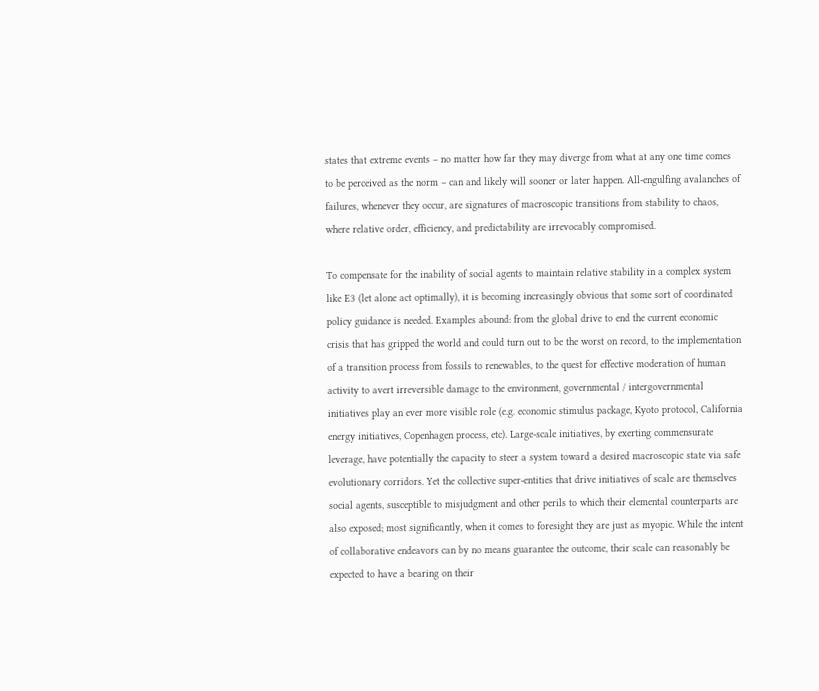states that extreme events – no matter how far they may diverge from what at any one time comes to be perceived as the norm – can and likely will sooner or later happen. All-engulfing avalanches of failures, whenever they occur, are signatures of macroscopic transitions from stability to chaos, where relative order, efficiency, and predictability are irrevocably compromised.

To compensate for the inability of social agents to maintain relative stability in a complex system like E3 (let alone act optimally), it is becoming increasingly obvious that some sort of coordinated policy guidance is needed. Examples abound: from the global drive to end the current economic crisis that has gripped the world and could turn out to be the worst on record, to the implementation of a transition process from fossils to renewables, to the quest for effective moderation of human activity to avert irreversible damage to the environment, governmental / intergovernmental initiatives play an ever more visible role (e.g. economic stimulus package, Kyoto protocol, California energy initiatives, Copenhagen process, etc). Large-scale initiatives, by exerting commensurate leverage, have potentially the capacity to steer a system toward a desired macroscopic state via safe evolutionary corridors. Yet the collective super-entities that drive initiatives of scale are themselves social agents, susceptible to misjudgment and other perils to which their elemental counterparts are also exposed; most significantly, when it comes to foresight they are just as myopic. While the intent of collaborative endeavors can by no means guarantee the outcome, their scale can reasonably be expected to have a bearing on their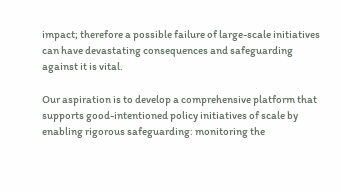impact; therefore a possible failure of large-scale initiatives can have devastating consequences and safeguarding against it is vital.

Our aspiration is to develop a comprehensive platform that supports good-intentioned policy initiatives of scale by enabling rigorous safeguarding: monitoring the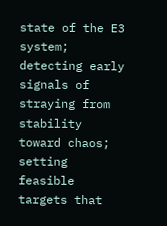state of the E3 system; detecting early signals of straying from stability toward chaos; setting feasible targets that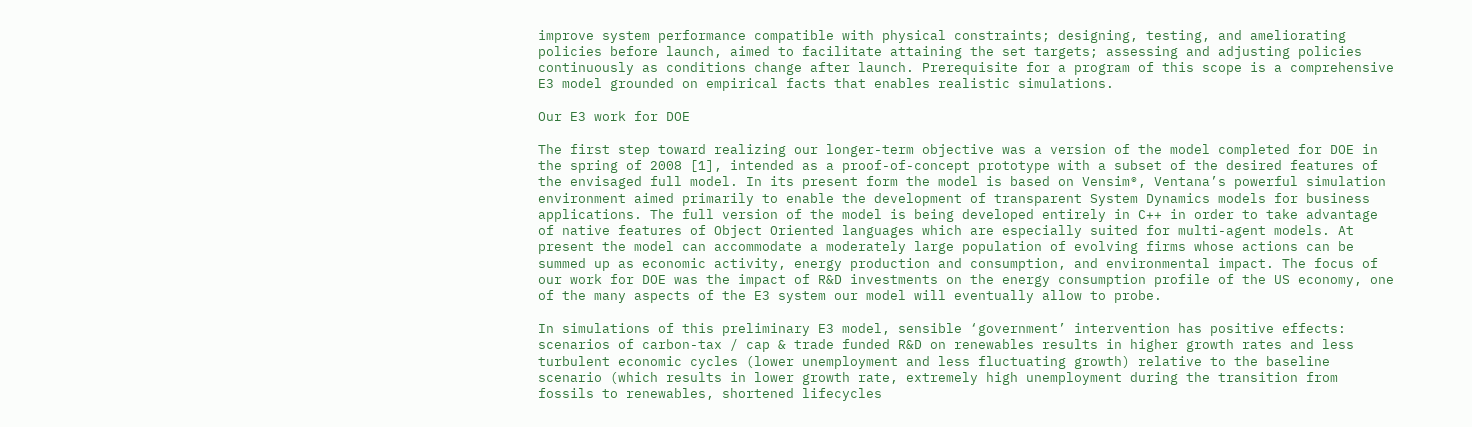improve system performance compatible with physical constraints; designing, testing, and ameliorating policies before launch, aimed to facilitate attaining the set targets; assessing and adjusting policies continuously as conditions change after launch. Prerequisite for a program of this scope is a comprehensive E3 model grounded on empirical facts that enables realistic simulations.

Our E3 work for DOE

The first step toward realizing our longer-term objective was a version of the model completed for DOE in the spring of 2008 [1], intended as a proof-of-concept prototype with a subset of the desired features of the envisaged full model. In its present form the model is based on Vensim®, Ventana’s powerful simulation environment aimed primarily to enable the development of transparent System Dynamics models for business applications. The full version of the model is being developed entirely in C++ in order to take advantage of native features of Object Oriented languages which are especially suited for multi-agent models. At present the model can accommodate a moderately large population of evolving firms whose actions can be summed up as economic activity, energy production and consumption, and environmental impact. The focus of our work for DOE was the impact of R&D investments on the energy consumption profile of the US economy, one of the many aspects of the E3 system our model will eventually allow to probe.

In simulations of this preliminary E3 model, sensible ‘government’ intervention has positive effects: scenarios of carbon-tax / cap & trade funded R&D on renewables results in higher growth rates and less turbulent economic cycles (lower unemployment and less fluctuating growth) relative to the baseline scenario (which results in lower growth rate, extremely high unemployment during the transition from fossils to renewables, shortened lifecycles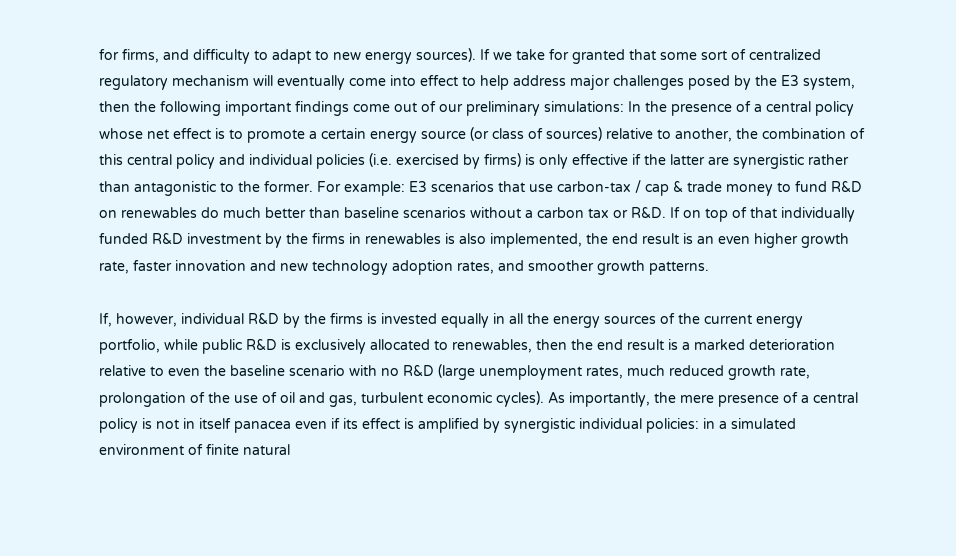for firms, and difficulty to adapt to new energy sources). If we take for granted that some sort of centralized regulatory mechanism will eventually come into effect to help address major challenges posed by the E3 system, then the following important findings come out of our preliminary simulations: In the presence of a central policy whose net effect is to promote a certain energy source (or class of sources) relative to another, the combination of this central policy and individual policies (i.e. exercised by firms) is only effective if the latter are synergistic rather than antagonistic to the former. For example: E3 scenarios that use carbon-tax / cap & trade money to fund R&D on renewables do much better than baseline scenarios without a carbon tax or R&D. If on top of that individually funded R&D investment by the firms in renewables is also implemented, the end result is an even higher growth rate, faster innovation and new technology adoption rates, and smoother growth patterns.

If, however, individual R&D by the firms is invested equally in all the energy sources of the current energy portfolio, while public R&D is exclusively allocated to renewables, then the end result is a marked deterioration relative to even the baseline scenario with no R&D (large unemployment rates, much reduced growth rate, prolongation of the use of oil and gas, turbulent economic cycles). As importantly, the mere presence of a central policy is not in itself panacea even if its effect is amplified by synergistic individual policies: in a simulated environment of finite natural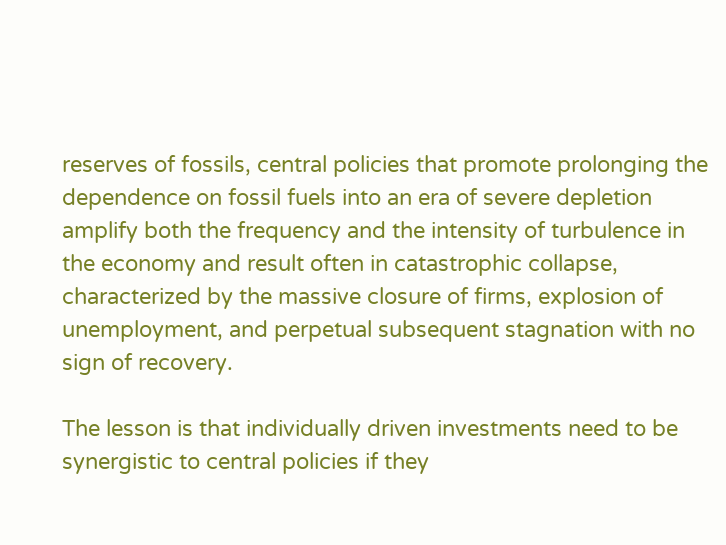reserves of fossils, central policies that promote prolonging the dependence on fossil fuels into an era of severe depletion amplify both the frequency and the intensity of turbulence in the economy and result often in catastrophic collapse, characterized by the massive closure of firms, explosion of unemployment, and perpetual subsequent stagnation with no sign of recovery.

The lesson is that individually driven investments need to be synergistic to central policies if they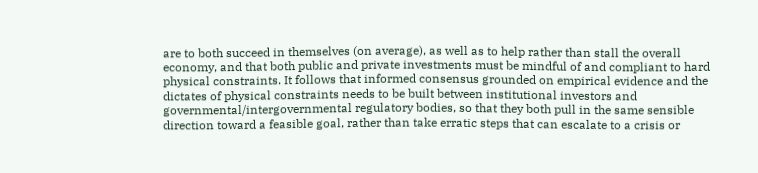are to both succeed in themselves (on average), as well as to help rather than stall the overall economy, and that both public and private investments must be mindful of and compliant to hard physical constraints. It follows that informed consensus grounded on empirical evidence and the dictates of physical constraints needs to be built between institutional investors and governmental/intergovernmental regulatory bodies, so that they both pull in the same sensible direction toward a feasible goal, rather than take erratic steps that can escalate to a crisis or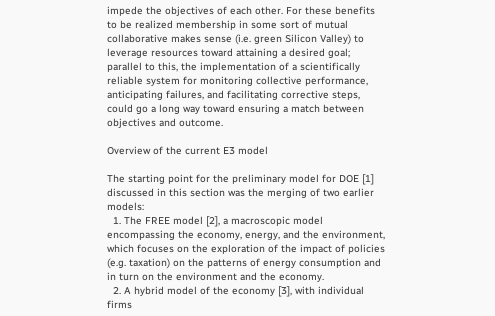impede the objectives of each other. For these benefits to be realized membership in some sort of mutual collaborative makes sense (i.e. green Silicon Valley) to leverage resources toward attaining a desired goal; parallel to this, the implementation of a scientifically reliable system for monitoring collective performance, anticipating failures, and facilitating corrective steps, could go a long way toward ensuring a match between objectives and outcome.

Overview of the current E3 model

The starting point for the preliminary model for DOE [1] discussed in this section was the merging of two earlier models:
  1. The FREE model [2], a macroscopic model encompassing the economy, energy, and the environment, which focuses on the exploration of the impact of policies (e.g. taxation) on the patterns of energy consumption and in turn on the environment and the economy.
  2. A hybrid model of the economy [3], with individual firms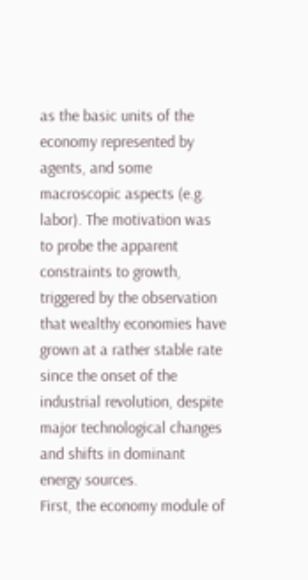as the basic units of the economy represented by agents, and some macroscopic aspects (e.g. labor). The motivation was to probe the apparent constraints to growth, triggered by the observation that wealthy economies have grown at a rather stable rate since the onset of the industrial revolution, despite major technological changes and shifts in dominant energy sources.
First, the economy module of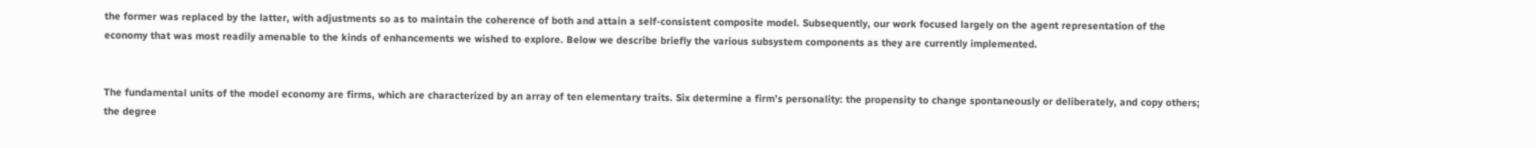the former was replaced by the latter, with adjustments so as to maintain the coherence of both and attain a self-consistent composite model. Subsequently, our work focused largely on the agent representation of the economy that was most readily amenable to the kinds of enhancements we wished to explore. Below we describe briefly the various subsystem components as they are currently implemented.


The fundamental units of the model economy are firms, which are characterized by an array of ten elementary traits. Six determine a firm’s personality: the propensity to change spontaneously or deliberately, and copy others; the degree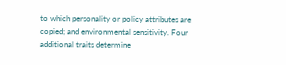to which personality or policy attributes are copied; and environmental sensitivity. Four additional traits determine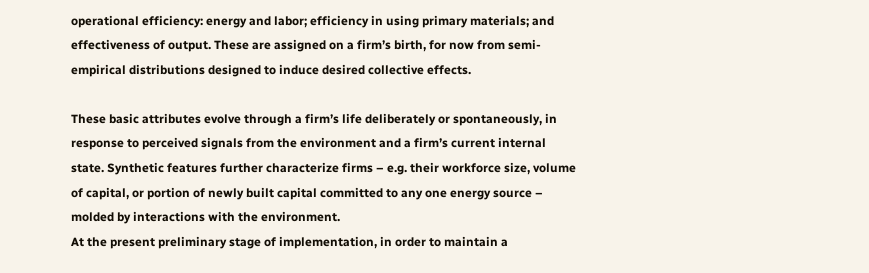operational efficiency: energy and labor; efficiency in using primary materials; and effectiveness of output. These are assigned on a firm’s birth, for now from semi-empirical distributions designed to induce desired collective effects.

These basic attributes evolve through a firm’s life deliberately or spontaneously, in response to perceived signals from the environment and a firm’s current internal state. Synthetic features further characterize firms – e.g. their workforce size, volume of capital, or portion of newly built capital committed to any one energy source – molded by interactions with the environment.
At the present preliminary stage of implementation, in order to maintain a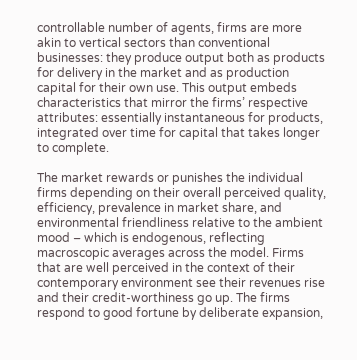controllable number of agents, firms are more akin to vertical sectors than conventional businesses: they produce output both as products for delivery in the market and as production capital for their own use. This output embeds characteristics that mirror the firms’ respective attributes: essentially instantaneous for products, integrated over time for capital that takes longer to complete.

The market rewards or punishes the individual firms depending on their overall perceived quality, efficiency, prevalence in market share, and environmental friendliness relative to the ambient mood – which is endogenous, reflecting macroscopic averages across the model. Firms that are well perceived in the context of their contemporary environment see their revenues rise and their credit-worthiness go up. The firms respond to good fortune by deliberate expansion,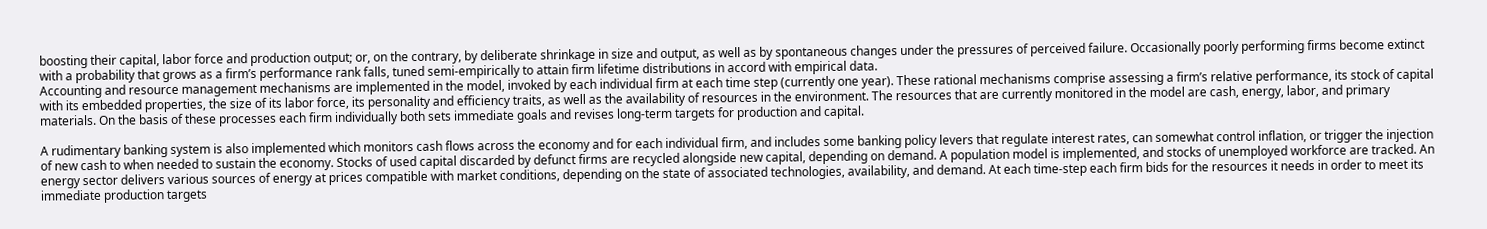boosting their capital, labor force and production output; or, on the contrary, by deliberate shrinkage in size and output, as well as by spontaneous changes under the pressures of perceived failure. Occasionally poorly performing firms become extinct with a probability that grows as a firm’s performance rank falls, tuned semi-empirically to attain firm lifetime distributions in accord with empirical data.
Accounting and resource management mechanisms are implemented in the model, invoked by each individual firm at each time step (currently one year). These rational mechanisms comprise assessing a firm’s relative performance, its stock of capital with its embedded properties, the size of its labor force, its personality and efficiency traits, as well as the availability of resources in the environment. The resources that are currently monitored in the model are cash, energy, labor, and primary materials. On the basis of these processes each firm individually both sets immediate goals and revises long-term targets for production and capital.

A rudimentary banking system is also implemented which monitors cash flows across the economy and for each individual firm, and includes some banking policy levers that regulate interest rates, can somewhat control inflation, or trigger the injection of new cash to when needed to sustain the economy. Stocks of used capital discarded by defunct firms are recycled alongside new capital, depending on demand. A population model is implemented, and stocks of unemployed workforce are tracked. An energy sector delivers various sources of energy at prices compatible with market conditions, depending on the state of associated technologies, availability, and demand. At each time-step each firm bids for the resources it needs in order to meet its immediate production targets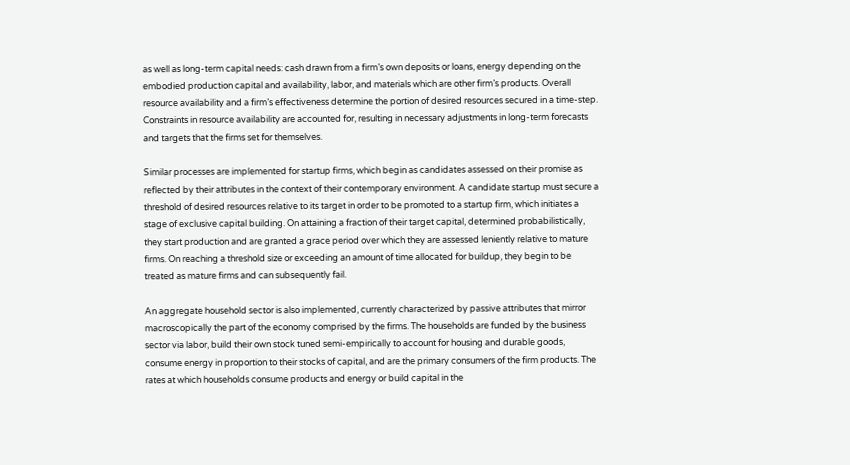as well as long-term capital needs: cash drawn from a firm’s own deposits or loans, energy depending on the embodied production capital and availability, labor, and materials which are other firm’s products. Overall resource availability and a firm’s effectiveness determine the portion of desired resources secured in a time-step. Constraints in resource availability are accounted for, resulting in necessary adjustments in long-term forecasts and targets that the firms set for themselves.

Similar processes are implemented for startup firms, which begin as candidates assessed on their promise as reflected by their attributes in the context of their contemporary environment. A candidate startup must secure a threshold of desired resources relative to its target in order to be promoted to a startup firm, which initiates a stage of exclusive capital building. On attaining a fraction of their target capital, determined probabilistically, they start production and are granted a grace period over which they are assessed leniently relative to mature firms. On reaching a threshold size or exceeding an amount of time allocated for buildup, they begin to be treated as mature firms and can subsequently fail.

An aggregate household sector is also implemented, currently characterized by passive attributes that mirror macroscopically the part of the economy comprised by the firms. The households are funded by the business sector via labor, build their own stock tuned semi-empirically to account for housing and durable goods, consume energy in proportion to their stocks of capital, and are the primary consumers of the firm products. The rates at which households consume products and energy or build capital in the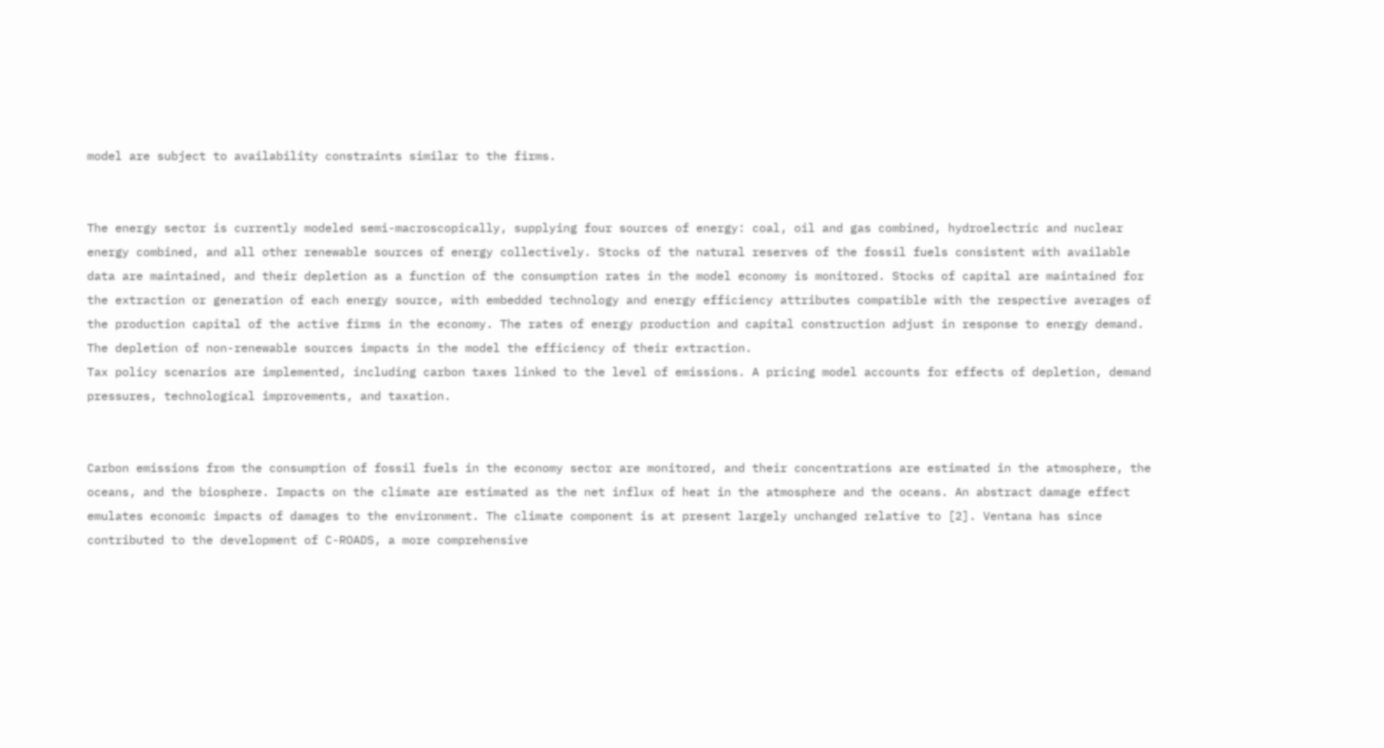model are subject to availability constraints similar to the firms.


The energy sector is currently modeled semi-macroscopically, supplying four sources of energy: coal, oil and gas combined, hydroelectric and nuclear energy combined, and all other renewable sources of energy collectively. Stocks of the natural reserves of the fossil fuels consistent with available data are maintained, and their depletion as a function of the consumption rates in the model economy is monitored. Stocks of capital are maintained for the extraction or generation of each energy source, with embedded technology and energy efficiency attributes compatible with the respective averages of the production capital of the active firms in the economy. The rates of energy production and capital construction adjust in response to energy demand. The depletion of non-renewable sources impacts in the model the efficiency of their extraction.
Tax policy scenarios are implemented, including carbon taxes linked to the level of emissions. A pricing model accounts for effects of depletion, demand pressures, technological improvements, and taxation.


Carbon emissions from the consumption of fossil fuels in the economy sector are monitored, and their concentrations are estimated in the atmosphere, the oceans, and the biosphere. Impacts on the climate are estimated as the net influx of heat in the atmosphere and the oceans. An abstract damage effect emulates economic impacts of damages to the environment. The climate component is at present largely unchanged relative to [2]. Ventana has since contributed to the development of C-ROADS, a more comprehensive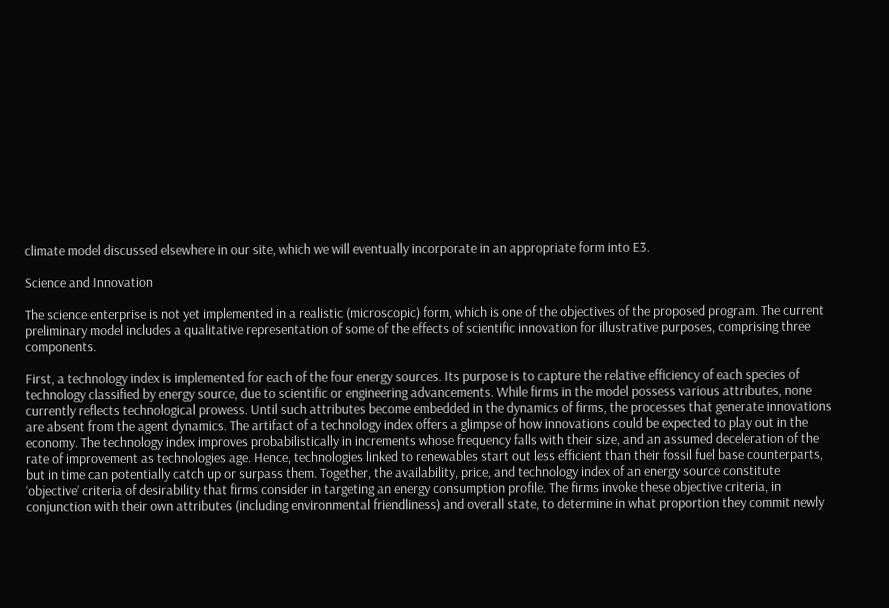climate model discussed elsewhere in our site, which we will eventually incorporate in an appropriate form into E3.

Science and Innovation

The science enterprise is not yet implemented in a realistic (microscopic) form, which is one of the objectives of the proposed program. The current preliminary model includes a qualitative representation of some of the effects of scientific innovation for illustrative purposes, comprising three components.

First, a technology index is implemented for each of the four energy sources. Its purpose is to capture the relative efficiency of each species of technology classified by energy source, due to scientific or engineering advancements. While firms in the model possess various attributes, none currently reflects technological prowess. Until such attributes become embedded in the dynamics of firms, the processes that generate innovations are absent from the agent dynamics. The artifact of a technology index offers a glimpse of how innovations could be expected to play out in the economy. The technology index improves probabilistically in increments whose frequency falls with their size, and an assumed deceleration of the rate of improvement as technologies age. Hence, technologies linked to renewables start out less efficient than their fossil fuel base counterparts, but in time can potentially catch up or surpass them. Together, the availability, price, and technology index of an energy source constitute ‘objective’ criteria of desirability that firms consider in targeting an energy consumption profile. The firms invoke these objective criteria, in conjunction with their own attributes (including environmental friendliness) and overall state, to determine in what proportion they commit newly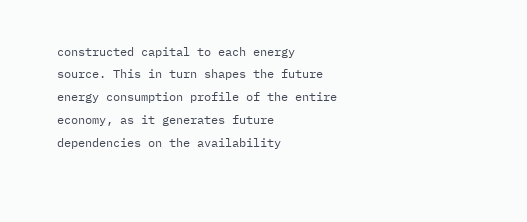constructed capital to each energy source. This in turn shapes the future energy consumption profile of the entire economy, as it generates future dependencies on the availability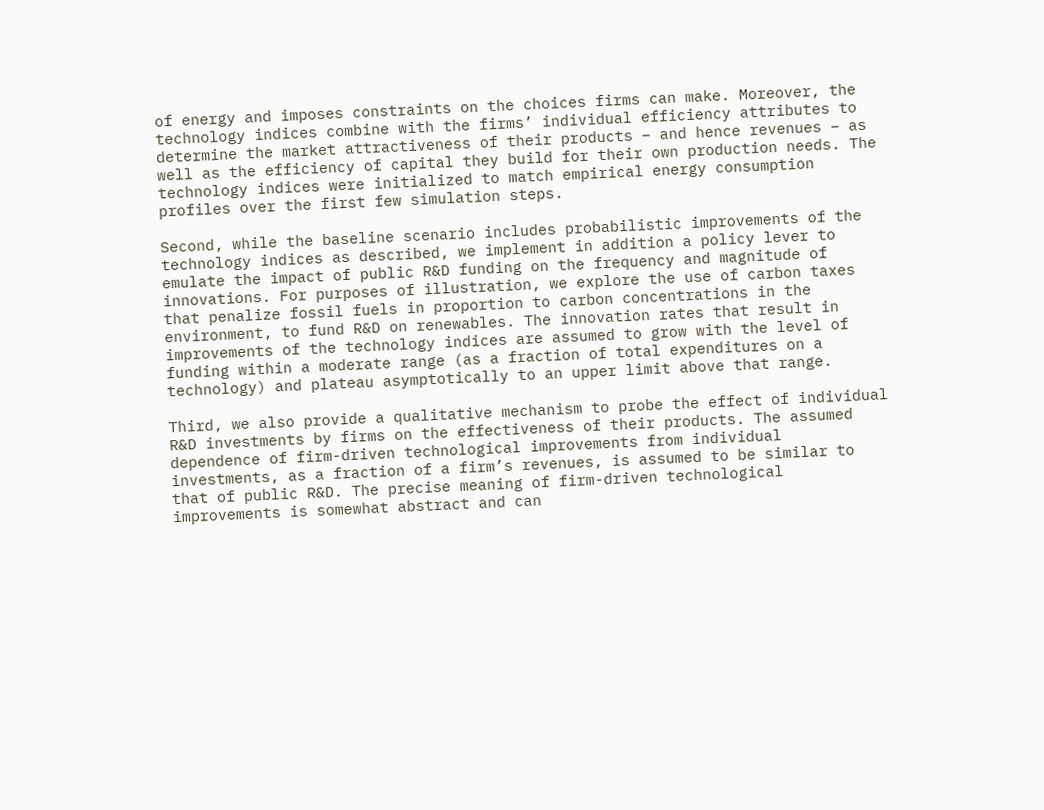of energy and imposes constraints on the choices firms can make. Moreover, the technology indices combine with the firms’ individual efficiency attributes to determine the market attractiveness of their products – and hence revenues – as well as the efficiency of capital they build for their own production needs. The technology indices were initialized to match empirical energy consumption profiles over the first few simulation steps.

Second, while the baseline scenario includes probabilistic improvements of the technology indices as described, we implement in addition a policy lever to emulate the impact of public R&D funding on the frequency and magnitude of innovations. For purposes of illustration, we explore the use of carbon taxes that penalize fossil fuels in proportion to carbon concentrations in the environment, to fund R&D on renewables. The innovation rates that result in improvements of the technology indices are assumed to grow with the level of funding within a moderate range (as a fraction of total expenditures on a technology) and plateau asymptotically to an upper limit above that range.

Third, we also provide a qualitative mechanism to probe the effect of individual R&D investments by firms on the effectiveness of their products. The assumed dependence of firm-driven technological improvements from individual investments, as a fraction of a firm’s revenues, is assumed to be similar to that of public R&D. The precise meaning of firm-driven technological improvements is somewhat abstract and can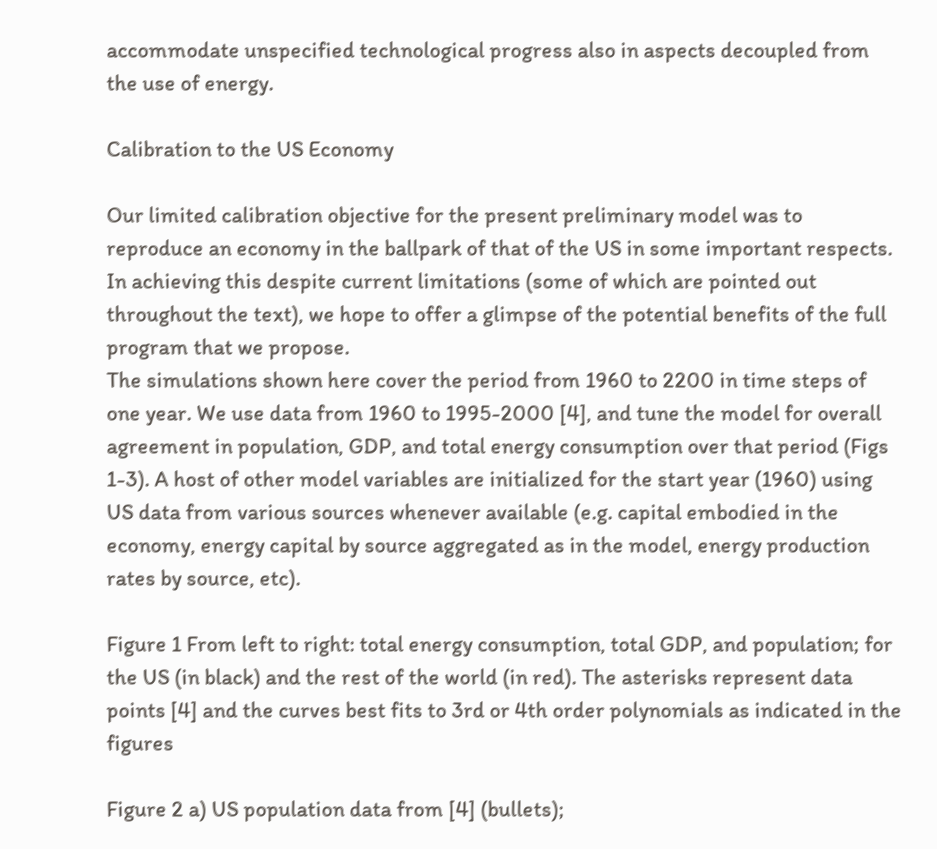accommodate unspecified technological progress also in aspects decoupled from the use of energy.

Calibration to the US Economy

Our limited calibration objective for the present preliminary model was to reproduce an economy in the ballpark of that of the US in some important respects. In achieving this despite current limitations (some of which are pointed out throughout the text), we hope to offer a glimpse of the potential benefits of the full program that we propose.
The simulations shown here cover the period from 1960 to 2200 in time steps of one year. We use data from 1960 to 1995-2000 [4], and tune the model for overall agreement in population, GDP, and total energy consumption over that period (Figs 1-3). A host of other model variables are initialized for the start year (1960) using US data from various sources whenever available (e.g. capital embodied in the economy, energy capital by source aggregated as in the model, energy production rates by source, etc).

Figure 1 From left to right: total energy consumption, total GDP, and population; for the US (in black) and the rest of the world (in red). The asterisks represent data points [4] and the curves best fits to 3rd or 4th order polynomials as indicated in the figures

Figure 2 a) US population data from [4] (bullets);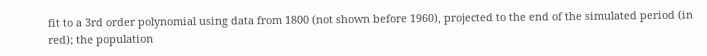fit to a 3rd order polynomial using data from 1800 (not shown before 1960), projected to the end of the simulated period (in red); the population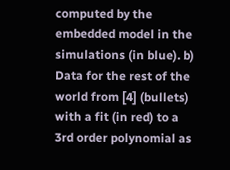computed by the embedded model in the simulations (in blue). b) Data for the rest of the world from [4] (bullets) with a fit (in red) to a 3rd order polynomial as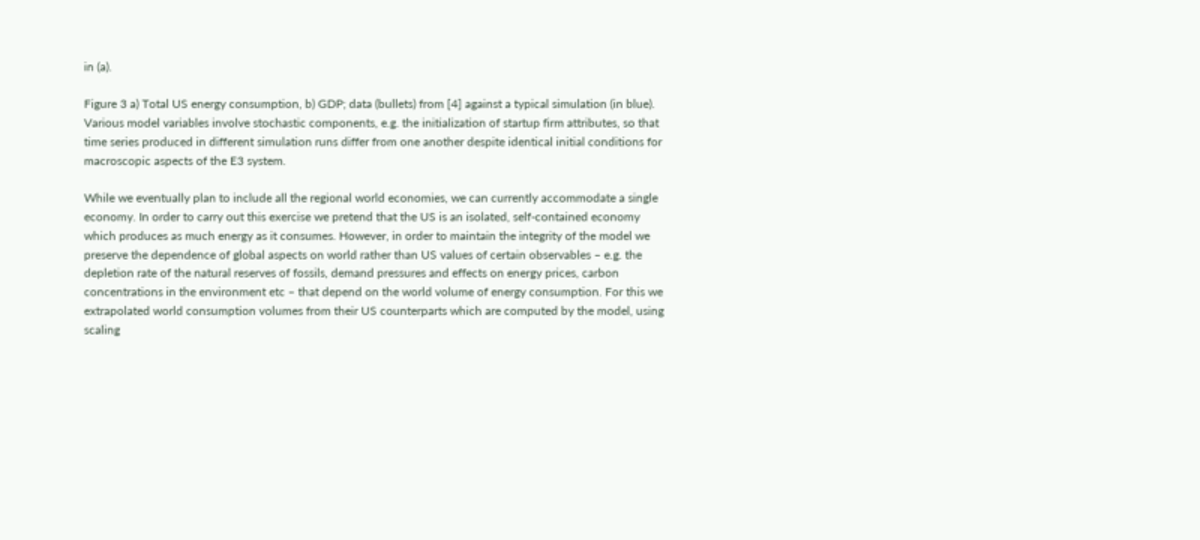in (a).

Figure 3 a) Total US energy consumption, b) GDP; data (bullets) from [4] against a typical simulation (in blue). Various model variables involve stochastic components, e.g. the initialization of startup firm attributes, so that time series produced in different simulation runs differ from one another despite identical initial conditions for macroscopic aspects of the E3 system.

While we eventually plan to include all the regional world economies, we can currently accommodate a single economy. In order to carry out this exercise we pretend that the US is an isolated, self-contained economy which produces as much energy as it consumes. However, in order to maintain the integrity of the model we preserve the dependence of global aspects on world rather than US values of certain observables – e.g. the depletion rate of the natural reserves of fossils, demand pressures and effects on energy prices, carbon concentrations in the environment etc – that depend on the world volume of energy consumption. For this we extrapolated world consumption volumes from their US counterparts which are computed by the model, using scaling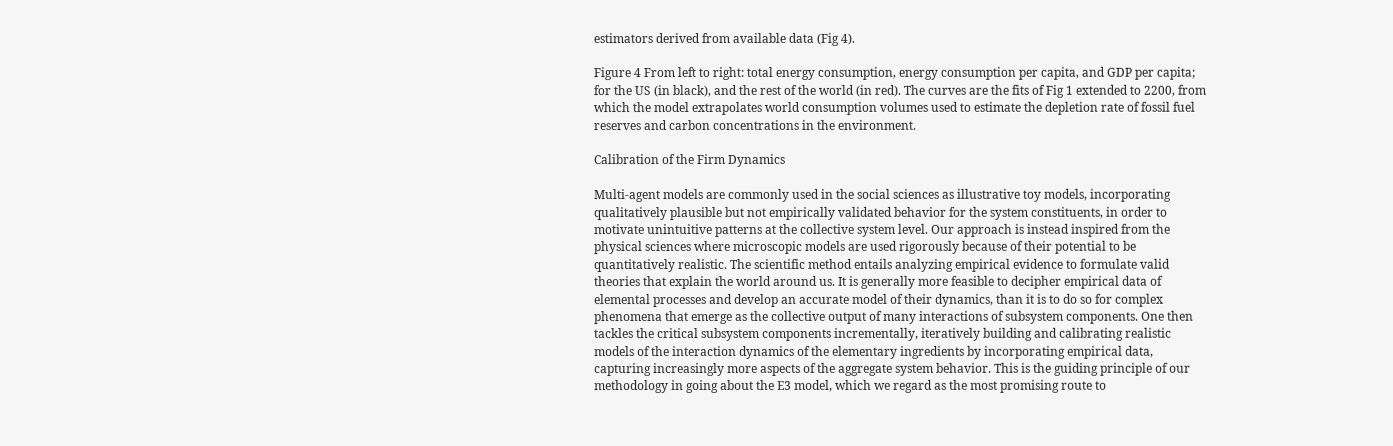estimators derived from available data (Fig 4).

Figure 4 From left to right: total energy consumption, energy consumption per capita, and GDP per capita; for the US (in black), and the rest of the world (in red). The curves are the fits of Fig 1 extended to 2200, from which the model extrapolates world consumption volumes used to estimate the depletion rate of fossil fuel reserves and carbon concentrations in the environment.

Calibration of the Firm Dynamics

Multi-agent models are commonly used in the social sciences as illustrative toy models, incorporating qualitatively plausible but not empirically validated behavior for the system constituents, in order to motivate unintuitive patterns at the collective system level. Our approach is instead inspired from the physical sciences where microscopic models are used rigorously because of their potential to be quantitatively realistic. The scientific method entails analyzing empirical evidence to formulate valid theories that explain the world around us. It is generally more feasible to decipher empirical data of elemental processes and develop an accurate model of their dynamics, than it is to do so for complex phenomena that emerge as the collective output of many interactions of subsystem components. One then tackles the critical subsystem components incrementally, iteratively building and calibrating realistic models of the interaction dynamics of the elementary ingredients by incorporating empirical data, capturing increasingly more aspects of the aggregate system behavior. This is the guiding principle of our methodology in going about the E3 model, which we regard as the most promising route to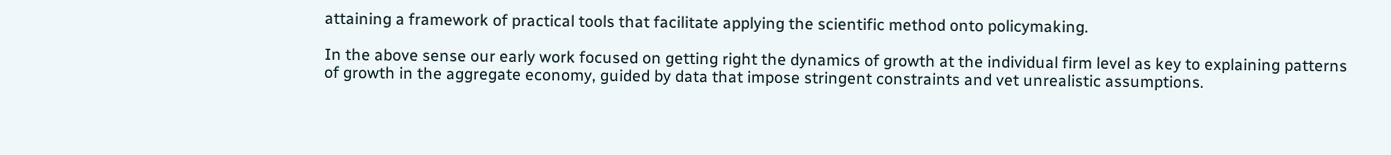attaining a framework of practical tools that facilitate applying the scientific method onto policymaking.

In the above sense our early work focused on getting right the dynamics of growth at the individual firm level as key to explaining patterns of growth in the aggregate economy, guided by data that impose stringent constraints and vet unrealistic assumptions.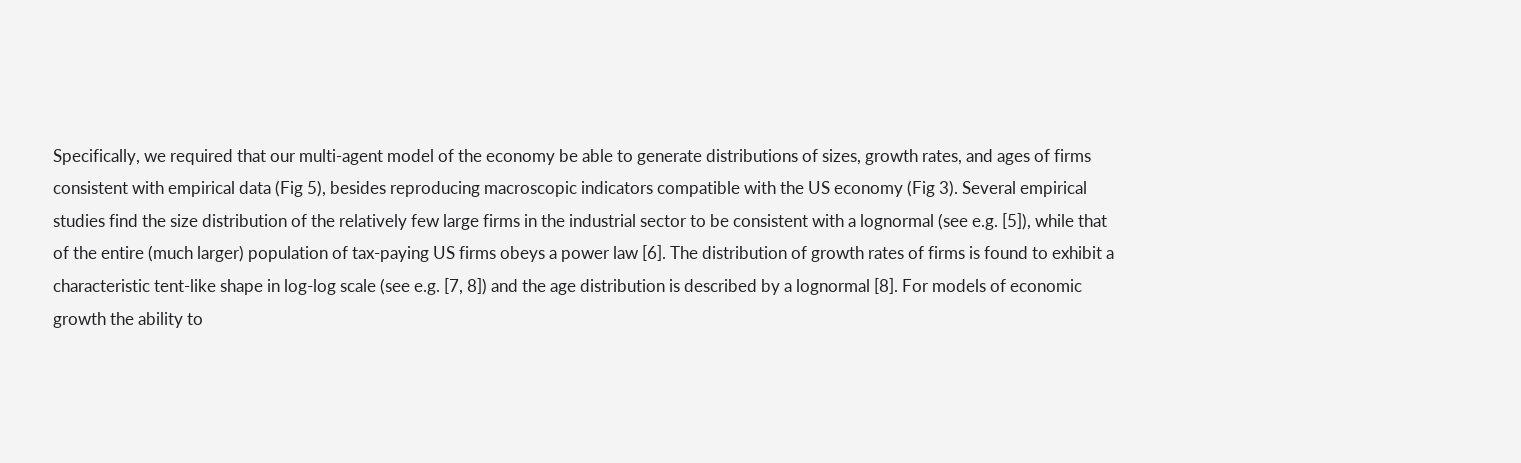Specifically, we required that our multi-agent model of the economy be able to generate distributions of sizes, growth rates, and ages of firms consistent with empirical data (Fig 5), besides reproducing macroscopic indicators compatible with the US economy (Fig 3). Several empirical studies find the size distribution of the relatively few large firms in the industrial sector to be consistent with a lognormal (see e.g. [5]), while that of the entire (much larger) population of tax-paying US firms obeys a power law [6]. The distribution of growth rates of firms is found to exhibit a characteristic tent-like shape in log-log scale (see e.g. [7, 8]) and the age distribution is described by a lognormal [8]. For models of economic growth the ability to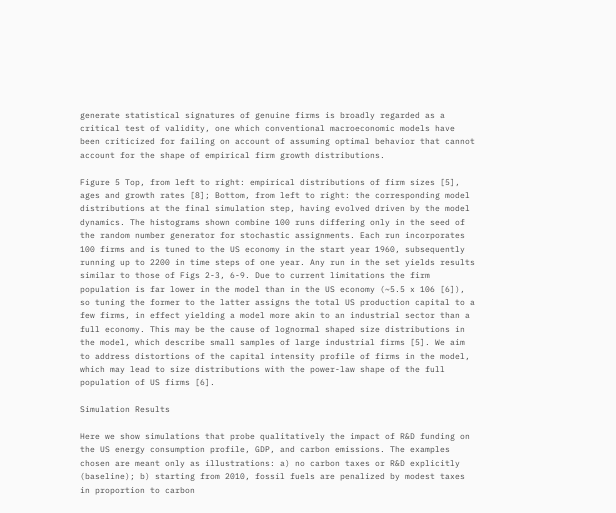generate statistical signatures of genuine firms is broadly regarded as a critical test of validity, one which conventional macroeconomic models have been criticized for failing on account of assuming optimal behavior that cannot account for the shape of empirical firm growth distributions.

Figure 5 Top, from left to right: empirical distributions of firm sizes [5], ages and growth rates [8]; Bottom, from left to right: the corresponding model distributions at the final simulation step, having evolved driven by the model dynamics. The histograms shown combine 100 runs differing only in the seed of the random number generator for stochastic assignments. Each run incorporates 100 firms and is tuned to the US economy in the start year 1960, subsequently running up to 2200 in time steps of one year. Any run in the set yields results similar to those of Figs 2-3, 6-9. Due to current limitations the firm population is far lower in the model than in the US economy (~5.5 x 106 [6]), so tuning the former to the latter assigns the total US production capital to a few firms, in effect yielding a model more akin to an industrial sector than a full economy. This may be the cause of lognormal shaped size distributions in the model, which describe small samples of large industrial firms [5]. We aim to address distortions of the capital intensity profile of firms in the model, which may lead to size distributions with the power-law shape of the full population of US firms [6].

Simulation Results

Here we show simulations that probe qualitatively the impact of R&D funding on the US energy consumption profile, GDP, and carbon emissions. The examples chosen are meant only as illustrations: a) no carbon taxes or R&D explicitly (baseline); b) starting from 2010, fossil fuels are penalized by modest taxes in proportion to carbon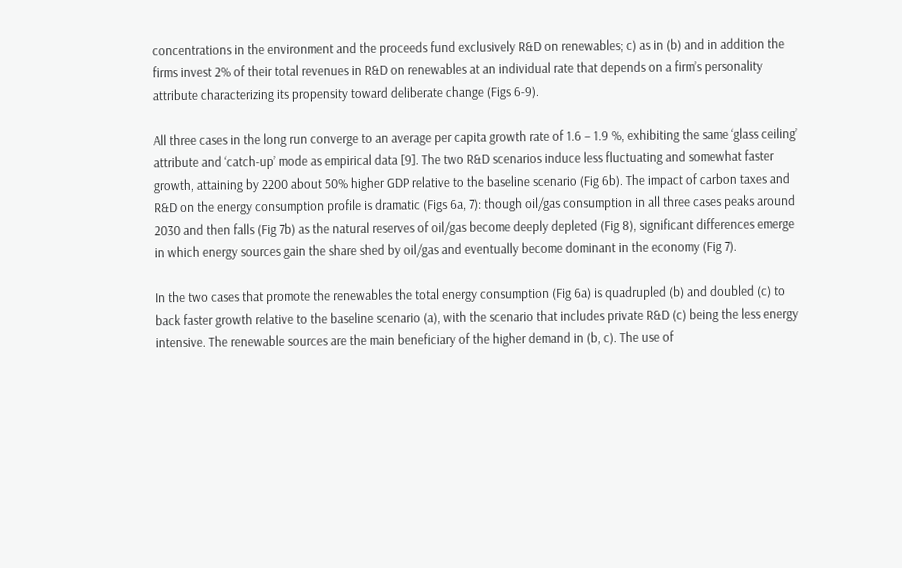concentrations in the environment and the proceeds fund exclusively R&D on renewables; c) as in (b) and in addition the firms invest 2% of their total revenues in R&D on renewables at an individual rate that depends on a firm’s personality attribute characterizing its propensity toward deliberate change (Figs 6-9).

All three cases in the long run converge to an average per capita growth rate of 1.6 – 1.9 %, exhibiting the same ‘glass ceiling’ attribute and ‘catch-up’ mode as empirical data [9]. The two R&D scenarios induce less fluctuating and somewhat faster growth, attaining by 2200 about 50% higher GDP relative to the baseline scenario (Fig 6b). The impact of carbon taxes and R&D on the energy consumption profile is dramatic (Figs 6a, 7): though oil/gas consumption in all three cases peaks around 2030 and then falls (Fig 7b) as the natural reserves of oil/gas become deeply depleted (Fig 8), significant differences emerge in which energy sources gain the share shed by oil/gas and eventually become dominant in the economy (Fig 7).

In the two cases that promote the renewables the total energy consumption (Fig 6a) is quadrupled (b) and doubled (c) to back faster growth relative to the baseline scenario (a), with the scenario that includes private R&D (c) being the less energy intensive. The renewable sources are the main beneficiary of the higher demand in (b, c). The use of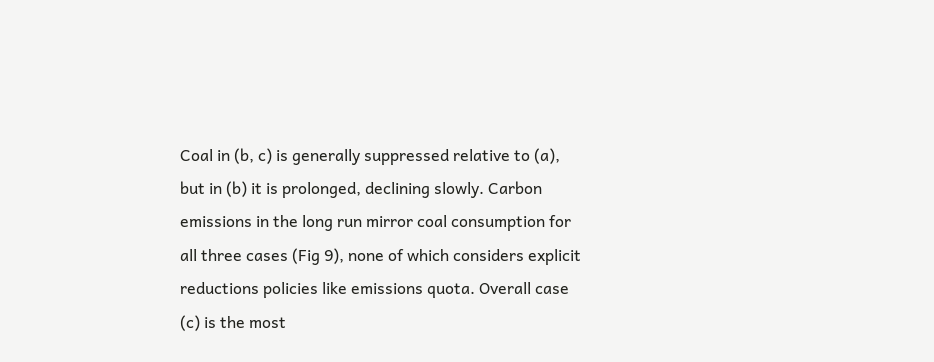Coal in (b, c) is generally suppressed relative to (a), but in (b) it is prolonged, declining slowly. Carbon emissions in the long run mirror coal consumption for all three cases (Fig 9), none of which considers explicit reductions policies like emissions quota. Overall case (c) is the most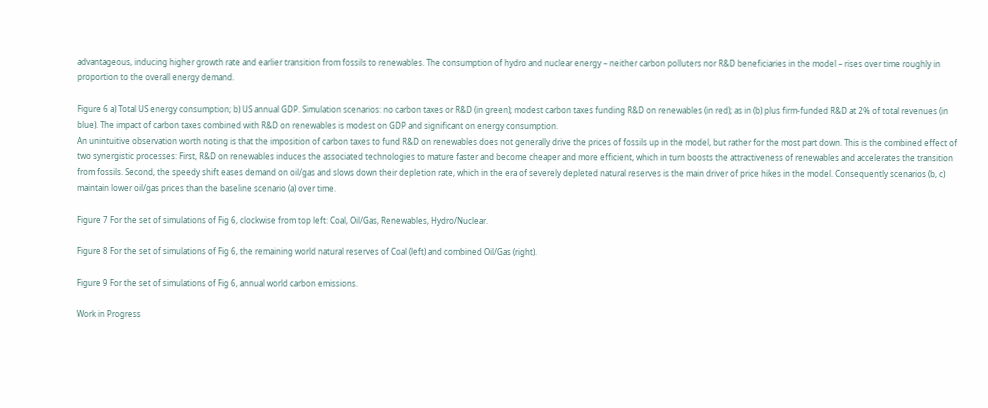advantageous, inducing higher growth rate and earlier transition from fossils to renewables. The consumption of hydro and nuclear energy – neither carbon polluters nor R&D beneficiaries in the model – rises over time roughly in proportion to the overall energy demand.

Figure 6 a) Total US energy consumption; b) US annual GDP. Simulation scenarios: no carbon taxes or R&D (in green); modest carbon taxes funding R&D on renewables (in red); as in (b) plus firm-funded R&D at 2% of total revenues (in blue). The impact of carbon taxes combined with R&D on renewables is modest on GDP and significant on energy consumption.
An unintuitive observation worth noting is that the imposition of carbon taxes to fund R&D on renewables does not generally drive the prices of fossils up in the model, but rather for the most part down. This is the combined effect of two synergistic processes: First, R&D on renewables induces the associated technologies to mature faster and become cheaper and more efficient, which in turn boosts the attractiveness of renewables and accelerates the transition from fossils. Second, the speedy shift eases demand on oil/gas and slows down their depletion rate, which in the era of severely depleted natural reserves is the main driver of price hikes in the model. Consequently scenarios (b, c) maintain lower oil/gas prices than the baseline scenario (a) over time.

Figure 7 For the set of simulations of Fig 6, clockwise from top left: Coal, Oil/Gas, Renewables, Hydro/Nuclear.

Figure 8 For the set of simulations of Fig 6, the remaining world natural reserves of Coal (left) and combined Oil/Gas (right).

Figure 9 For the set of simulations of Fig 6, annual world carbon emissions.

Work in Progress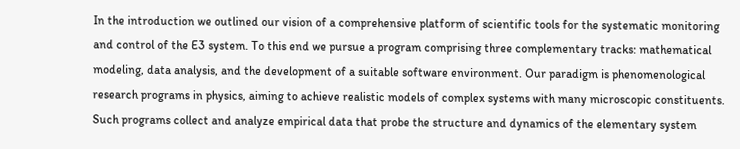In the introduction we outlined our vision of a comprehensive platform of scientific tools for the systematic monitoring and control of the E3 system. To this end we pursue a program comprising three complementary tracks: mathematical modeling, data analysis, and the development of a suitable software environment. Our paradigm is phenomenological research programs in physics, aiming to achieve realistic models of complex systems with many microscopic constituents. Such programs collect and analyze empirical data that probe the structure and dynamics of the elementary system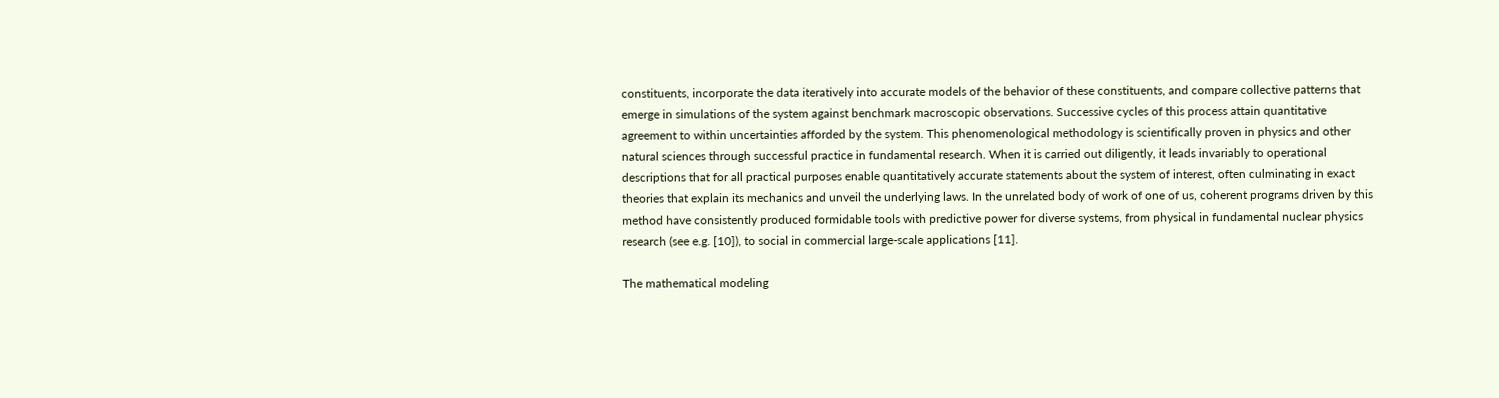constituents, incorporate the data iteratively into accurate models of the behavior of these constituents, and compare collective patterns that emerge in simulations of the system against benchmark macroscopic observations. Successive cycles of this process attain quantitative agreement to within uncertainties afforded by the system. This phenomenological methodology is scientifically proven in physics and other natural sciences through successful practice in fundamental research. When it is carried out diligently, it leads invariably to operational descriptions that for all practical purposes enable quantitatively accurate statements about the system of interest, often culminating in exact theories that explain its mechanics and unveil the underlying laws. In the unrelated body of work of one of us, coherent programs driven by this method have consistently produced formidable tools with predictive power for diverse systems, from physical in fundamental nuclear physics research (see e.g. [10]), to social in commercial large-scale applications [11].

The mathematical modeling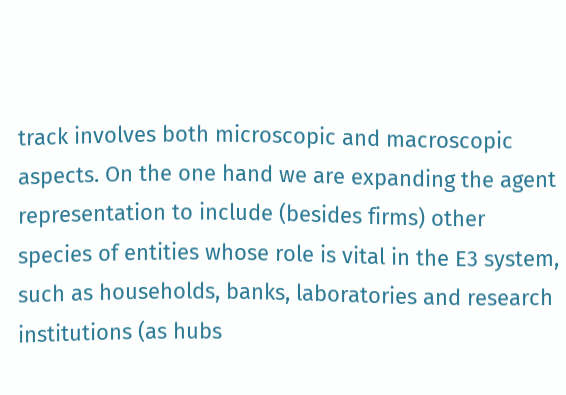track involves both microscopic and macroscopic aspects. On the one hand we are expanding the agent representation to include (besides firms) other species of entities whose role is vital in the E3 system, such as households, banks, laboratories and research institutions (as hubs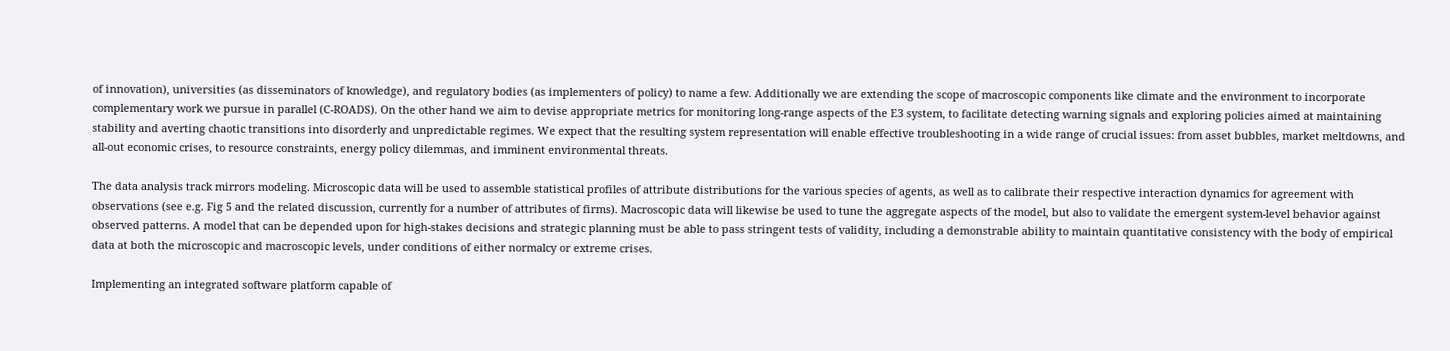of innovation), universities (as disseminators of knowledge), and regulatory bodies (as implementers of policy) to name a few. Additionally we are extending the scope of macroscopic components like climate and the environment to incorporate complementary work we pursue in parallel (C-ROADS). On the other hand we aim to devise appropriate metrics for monitoring long-range aspects of the E3 system, to facilitate detecting warning signals and exploring policies aimed at maintaining stability and averting chaotic transitions into disorderly and unpredictable regimes. We expect that the resulting system representation will enable effective troubleshooting in a wide range of crucial issues: from asset bubbles, market meltdowns, and all-out economic crises, to resource constraints, energy policy dilemmas, and imminent environmental threats.

The data analysis track mirrors modeling. Microscopic data will be used to assemble statistical profiles of attribute distributions for the various species of agents, as well as to calibrate their respective interaction dynamics for agreement with observations (see e.g. Fig 5 and the related discussion, currently for a number of attributes of firms). Macroscopic data will likewise be used to tune the aggregate aspects of the model, but also to validate the emergent system-level behavior against observed patterns. A model that can be depended upon for high-stakes decisions and strategic planning must be able to pass stringent tests of validity, including a demonstrable ability to maintain quantitative consistency with the body of empirical data at both the microscopic and macroscopic levels, under conditions of either normalcy or extreme crises.

Implementing an integrated software platform capable of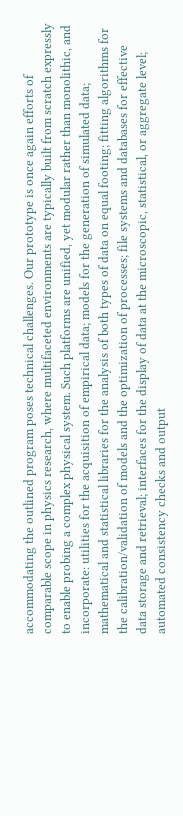accommodating the outlined program poses technical challenges. Our prototype is once again efforts of comparable scope in physics research, where multifaceted environments are typically built from scratch expressly to enable probing a complex physical system. Such platforms are unified, yet modular rather than monolithic, and incorporate: utilities for the acquisition of empirical data; models for the generation of simulated data; mathematical and statistical libraries for the analysis of both types of data on equal footing; fitting algorithms for the calibration/validation of models and the optimization of processes; file systems and databases for effective data storage and retrieval; interfaces for the display of data at the microscopic, statistical, or aggregate level; automated consistency checks and output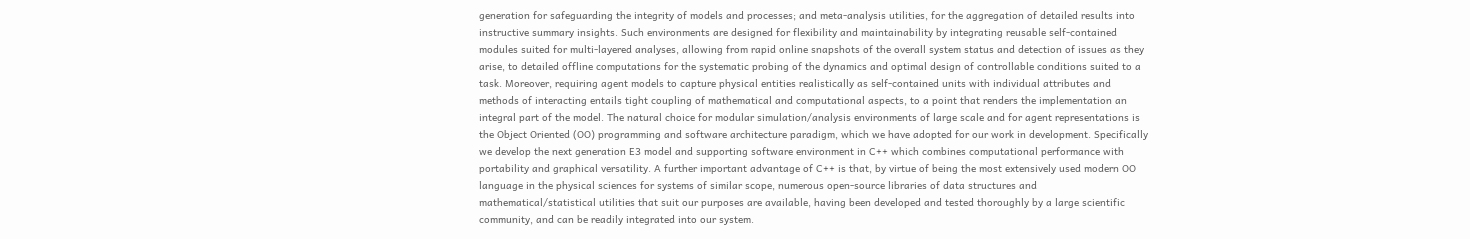generation for safeguarding the integrity of models and processes; and meta-analysis utilities, for the aggregation of detailed results into instructive summary insights. Such environments are designed for flexibility and maintainability by integrating reusable self-contained modules suited for multi-layered analyses, allowing from rapid online snapshots of the overall system status and detection of issues as they arise, to detailed offline computations for the systematic probing of the dynamics and optimal design of controllable conditions suited to a task. Moreover, requiring agent models to capture physical entities realistically as self-contained units with individual attributes and methods of interacting entails tight coupling of mathematical and computational aspects, to a point that renders the implementation an integral part of the model. The natural choice for modular simulation/analysis environments of large scale and for agent representations is the Object Oriented (OO) programming and software architecture paradigm, which we have adopted for our work in development. Specifically we develop the next generation E3 model and supporting software environment in C++ which combines computational performance with portability and graphical versatility. A further important advantage of C++ is that, by virtue of being the most extensively used modern OO language in the physical sciences for systems of similar scope, numerous open-source libraries of data structures and mathematical/statistical utilities that suit our purposes are available, having been developed and tested thoroughly by a large scientific community, and can be readily integrated into our system.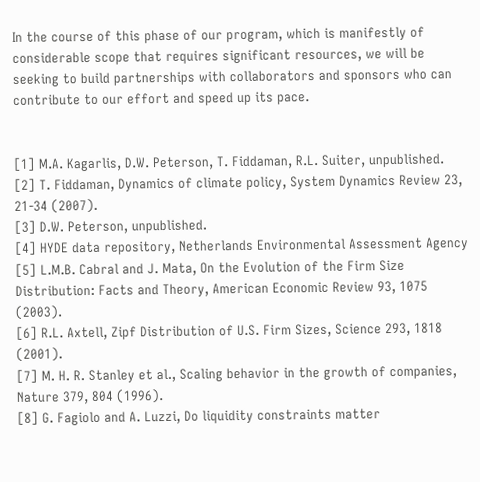In the course of this phase of our program, which is manifestly of considerable scope that requires significant resources, we will be seeking to build partnerships with collaborators and sponsors who can contribute to our effort and speed up its pace.


[1] M.A. Kagarlis, D.W. Peterson, T. Fiddaman, R.L. Suiter, unpublished.
[2] T. Fiddaman, Dynamics of climate policy, System Dynamics Review 23, 21-34 (2007).
[3] D.W. Peterson, unpublished.
[4] HYDE data repository, Netherlands Environmental Assessment Agency
[5] L.M.B. Cabral and J. Mata, On the Evolution of the Firm Size Distribution: Facts and Theory, American Economic Review 93, 1075 (2003).
[6] R.L. Axtell, Zipf Distribution of U.S. Firm Sizes, Science 293, 1818 (2001).
[7] M. H. R. Stanley et al., Scaling behavior in the growth of companies, Nature 379, 804 (1996).
[8] G. Fagiolo and A. Luzzi, Do liquidity constraints matter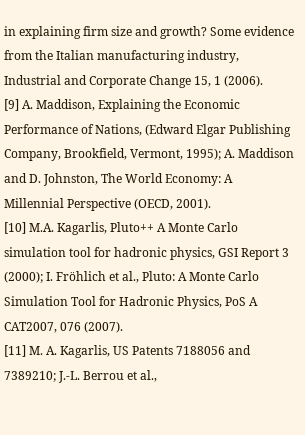in explaining firm size and growth? Some evidence from the Italian manufacturing industry, Industrial and Corporate Change 15, 1 (2006).
[9] A. Maddison, Explaining the Economic Performance of Nations, (Edward Elgar Publishing Company, Brookfield, Vermont, 1995); A. Maddison and D. Johnston, The World Economy: A Millennial Perspective (OECD, 2001).
[10] M.A. Kagarlis, Pluto++ A Monte Carlo simulation tool for hadronic physics, GSI Report 3 (2000); I. Fröhlich et al., Pluto: A Monte Carlo Simulation Tool for Hadronic Physics, PoS A CAT2007, 076 (2007).
[11] M. A. Kagarlis, US Patents 7188056 and 7389210; J.-L. Berrou et al.,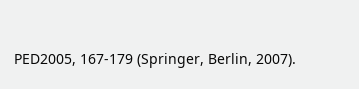PED2005, 167-179 (Springer, Berlin, 2007).